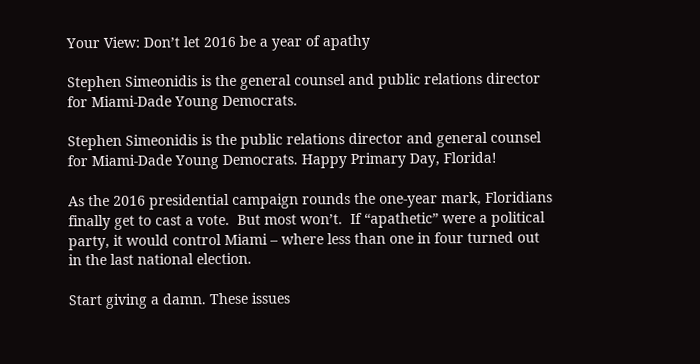Your View: Don’t let 2016 be a year of apathy

Stephen Simeonidis is the general counsel and public relations director for Miami-Dade Young Democrats.

Stephen Simeonidis is the public relations director and general counsel for Miami-Dade Young Democrats. Happy Primary Day, Florida!

As the 2016 presidential campaign rounds the one-year mark, Floridians finally get to cast a vote.  But most won’t.  If “apathetic” were a political party, it would control Miami – where less than one in four turned out in the last national election.

Start giving a damn. These issues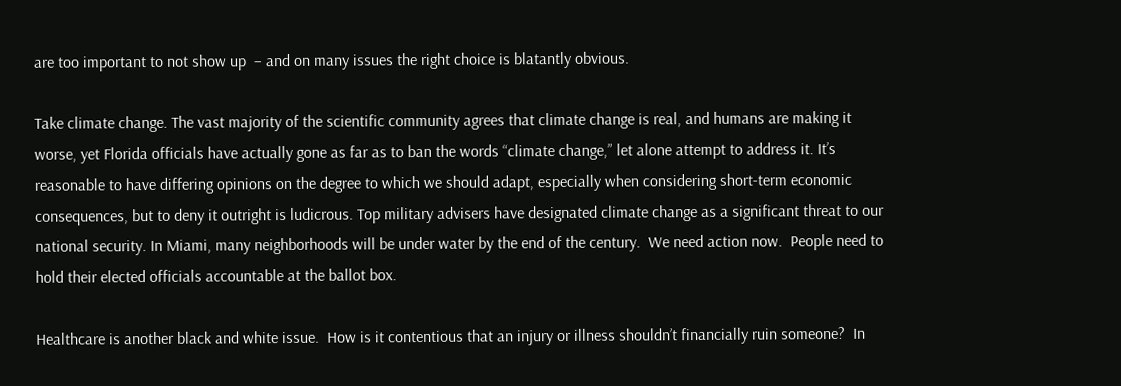are too important to not show up  – and on many issues the right choice is blatantly obvious.

Take climate change. The vast majority of the scientific community agrees that climate change is real, and humans are making it worse, yet Florida officials have actually gone as far as to ban the words “climate change,” let alone attempt to address it. It’s reasonable to have differing opinions on the degree to which we should adapt, especially when considering short-term economic consequences, but to deny it outright is ludicrous. Top military advisers have designated climate change as a significant threat to our national security. In Miami, many neighborhoods will be under water by the end of the century.  We need action now.  People need to hold their elected officials accountable at the ballot box.

Healthcare is another black and white issue.  How is it contentious that an injury or illness shouldn’t financially ruin someone?  In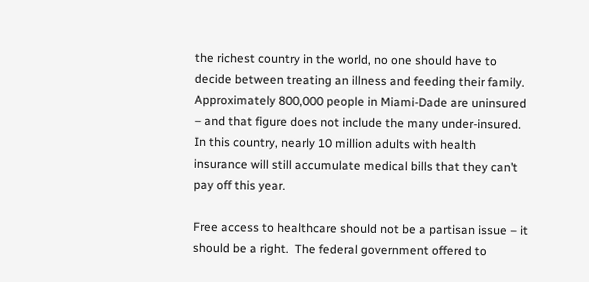the richest country in the world, no one should have to decide between treating an illness and feeding their family.  Approximately 800,000 people in Miami-Dade are uninsured – and that figure does not include the many under-insured. In this country, nearly 10 million adults with health insurance will still accumulate medical bills that they can’t pay off this year.

Free access to healthcare should not be a partisan issue – it should be a right.  The federal government offered to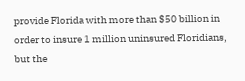provide Florida with more than $50 billion in order to insure 1 million uninsured Floridians, but the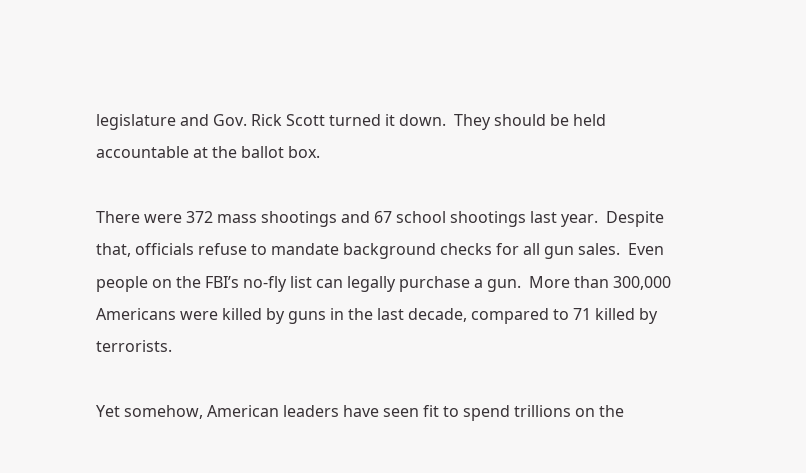legislature and Gov. Rick Scott turned it down.  They should be held accountable at the ballot box.

There were 372 mass shootings and 67 school shootings last year.  Despite that, officials refuse to mandate background checks for all gun sales.  Even people on the FBI’s no-fly list can legally purchase a gun.  More than 300,000 Americans were killed by guns in the last decade, compared to 71 killed by terrorists.

Yet somehow, American leaders have seen fit to spend trillions on the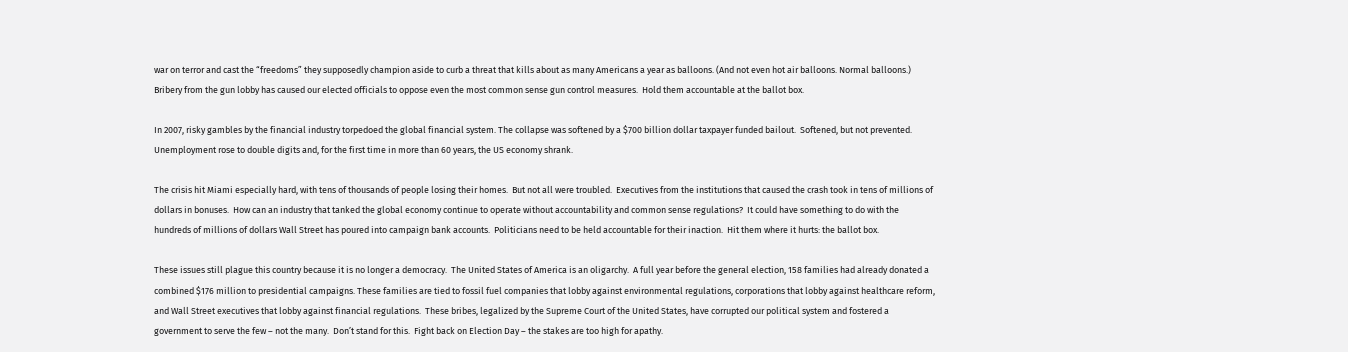war on terror and cast the “freedoms” they supposedly champion aside to curb a threat that kills about as many Americans a year as balloons. (And not even hot air balloons. Normal balloons.)  Bribery from the gun lobby has caused our elected officials to oppose even the most common sense gun control measures.  Hold them accountable at the ballot box.

In 2007, risky gambles by the financial industry torpedoed the global financial system. The collapse was softened by a $700 billion dollar taxpayer funded bailout.  Softened, but not prevented.  Unemployment rose to double digits and, for the first time in more than 60 years, the US economy shrank.

The crisis hit Miami especially hard, with tens of thousands of people losing their homes.  But not all were troubled.  Executives from the institutions that caused the crash took in tens of millions of dollars in bonuses.  How can an industry that tanked the global economy continue to operate without accountability and common sense regulations?  It could have something to do with the hundreds of millions of dollars Wall Street has poured into campaign bank accounts.  Politicians need to be held accountable for their inaction.  Hit them where it hurts: the ballot box.

These issues still plague this country because it is no longer a democracy.  The United States of America is an oligarchy.  A full year before the general election, 158 families had already donated a combined $176 million to presidential campaigns. These families are tied to fossil fuel companies that lobby against environmental regulations, corporations that lobby against healthcare reform, and Wall Street executives that lobby against financial regulations.  These bribes, legalized by the Supreme Court of the United States, have corrupted our political system and fostered a government to serve the few – not the many.  Don’t stand for this.  Fight back on Election Day – the stakes are too high for apathy.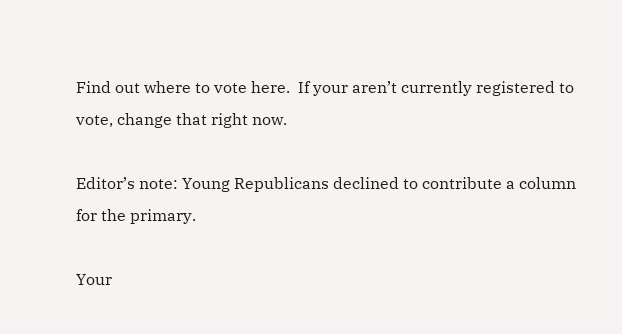Find out where to vote here.  If your aren’t currently registered to vote, change that right now.

Editor’s note: Young Republicans declined to contribute a column for the primary.

Your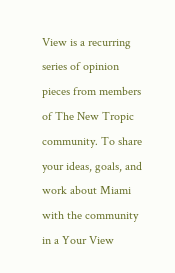View is a recurring series of opinion pieces from members of The New Tropic community. To share your ideas, goals, and work about Miami with the community in a Your View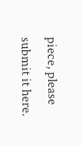piece, please submit it here.